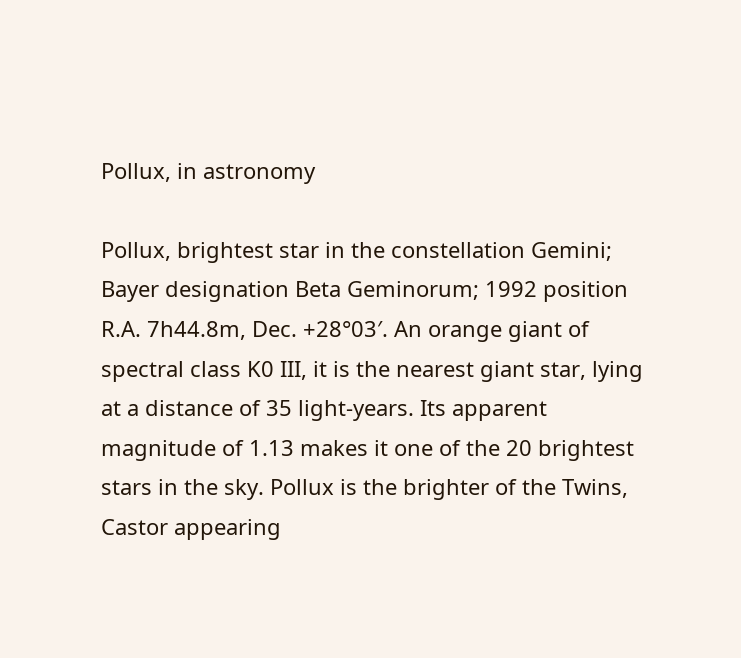Pollux, in astronomy

Pollux, brightest star in the constellation Gemini; Bayer designation Beta Geminorum; 1992 position R.A. 7h44.8m, Dec. +28°03′. An orange giant of spectral class K0 III, it is the nearest giant star, lying at a distance of 35 light-years. Its apparent magnitude of 1.13 makes it one of the 20 brightest stars in the sky. Pollux is the brighter of the Twins, Castor appearing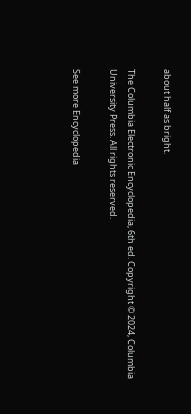about half as bright.

The Columbia Electronic Encyclopedia, 6th ed. Copyright © 2024, Columbia University Press. All rights reserved.

See more Encyclopedia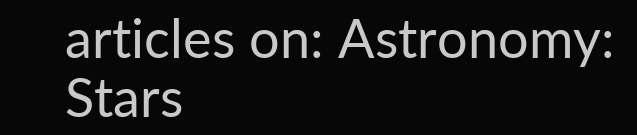articles on: Astronomy: Stars